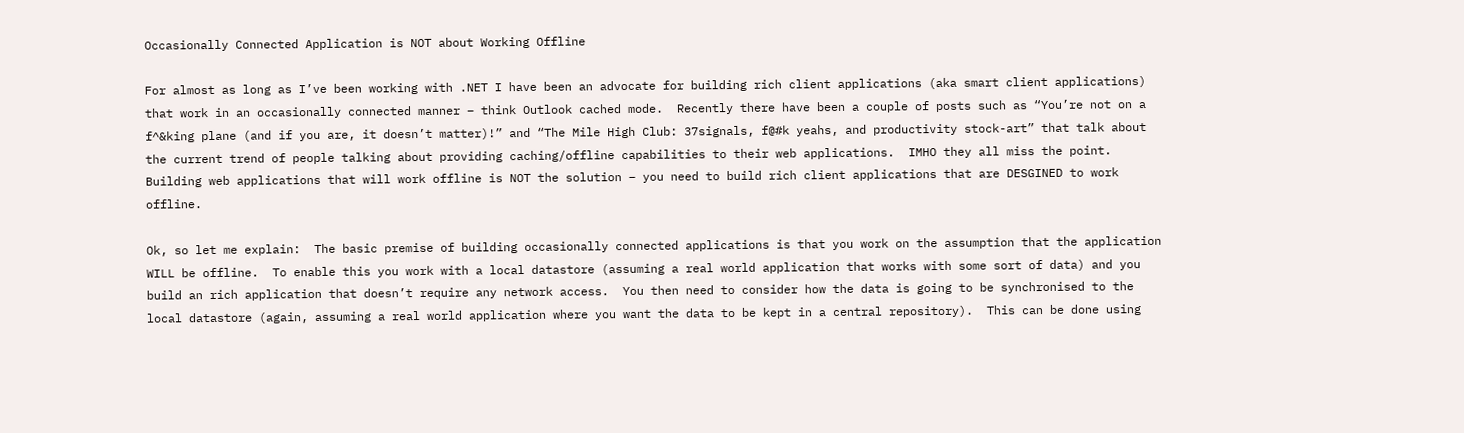Occasionally Connected Application is NOT about Working Offline

For almost as long as I’ve been working with .NET I have been an advocate for building rich client applications (aka smart client applications) that work in an occasionally connected manner – think Outlook cached mode.  Recently there have been a couple of posts such as “You’re not on a f^&king plane (and if you are, it doesn’t matter)!” and “The Mile High Club: 37signals, f@#k yeahs, and productivity stock-art” that talk about the current trend of people talking about providing caching/offline capabilities to their web applications.  IMHO they all miss the point.  Building web applications that will work offline is NOT the solution – you need to build rich client applications that are DESGINED to work offline.

Ok, so let me explain:  The basic premise of building occasionally connected applications is that you work on the assumption that the application WILL be offline.  To enable this you work with a local datastore (assuming a real world application that works with some sort of data) and you build an rich application that doesn’t require any network access.  You then need to consider how the data is going to be synchronised to the local datastore (again, assuming a real world application where you want the data to be kept in a central repository).  This can be done using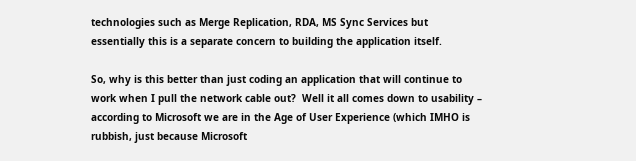technologies such as Merge Replication, RDA, MS Sync Services but essentially this is a separate concern to building the application itself.

So, why is this better than just coding an application that will continue to work when I pull the network cable out?  Well it all comes down to usability – according to Microsoft we are in the Age of User Experience (which IMHO is rubbish, just because Microsoft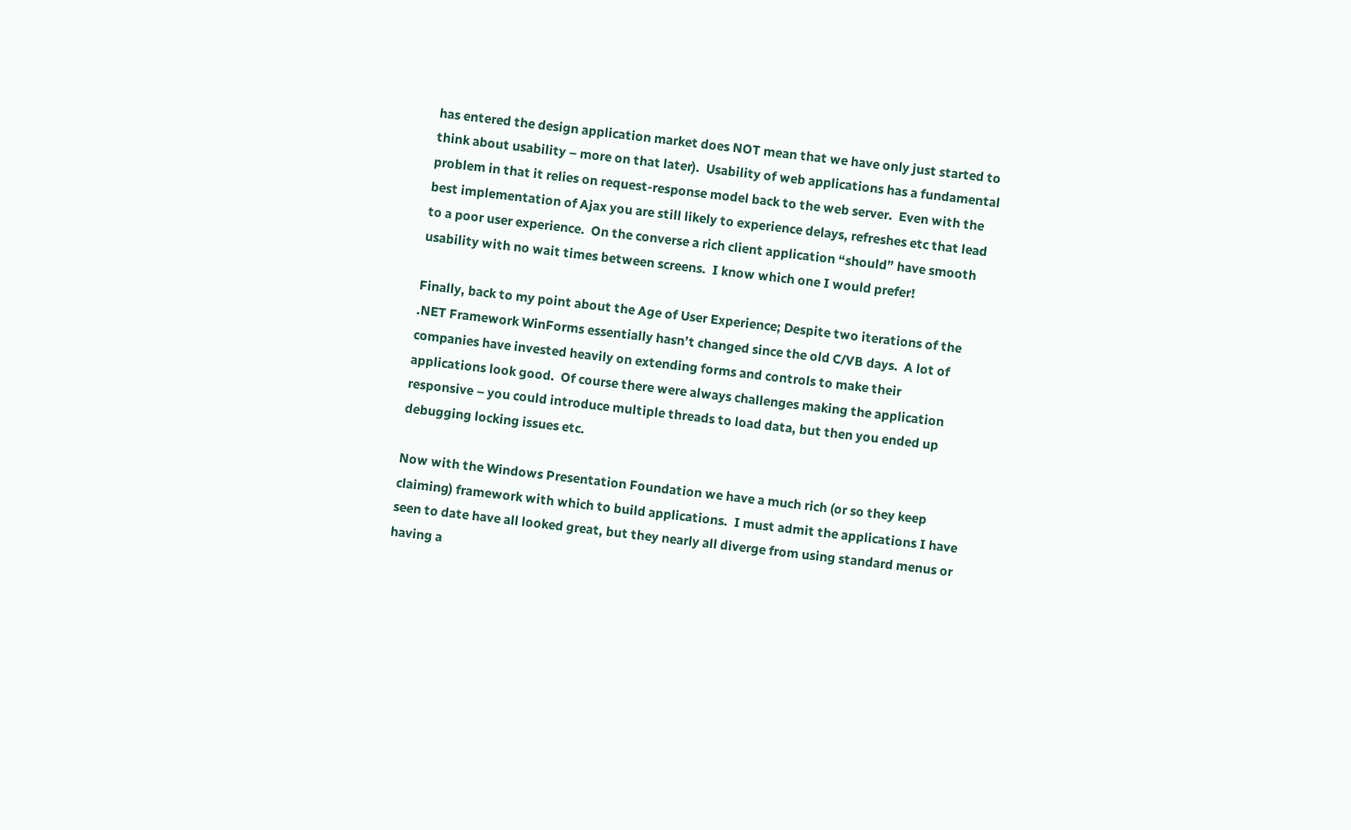has entered the design application market does NOT mean that we have only just started to think about usability – more on that later).  Usability of web applications has a fundamental problem in that it relies on request-response model back to the web server.  Even with the best implementation of Ajax you are still likely to experience delays, refreshes etc that lead to a poor user experience.  On the converse a rich client application “should” have smooth usability with no wait times between screens.  I know which one I would prefer!

Finally, back to my point about the Age of User Experience; Despite two iterations of the .NET Framework WinForms essentially hasn’t changed since the old C/VB days.  A lot of companies have invested heavily on extending forms and controls to make their applications look good.  Of course there were always challenges making the application responsive – you could introduce multiple threads to load data, but then you ended up debugging locking issues etc.

Now with the Windows Presentation Foundation we have a much rich (or so they keep claiming) framework with which to build applications.  I must admit the applications I have seen to date have all looked great, but they nearly all diverge from using standard menus or having a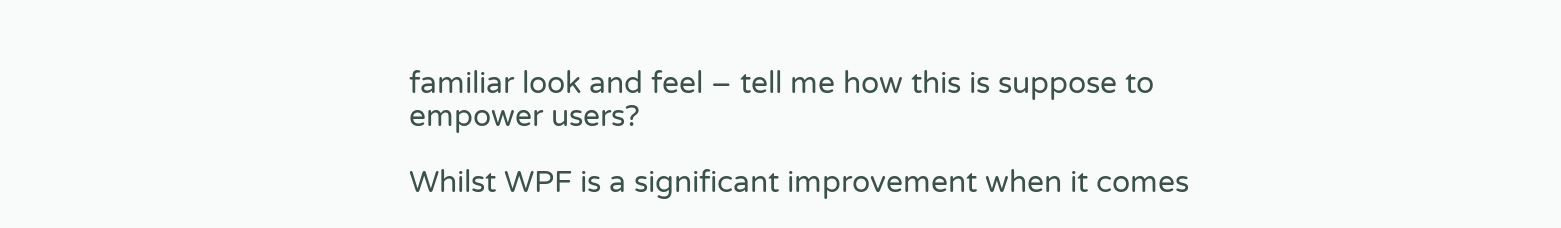familiar look and feel – tell me how this is suppose to empower users?

Whilst WPF is a significant improvement when it comes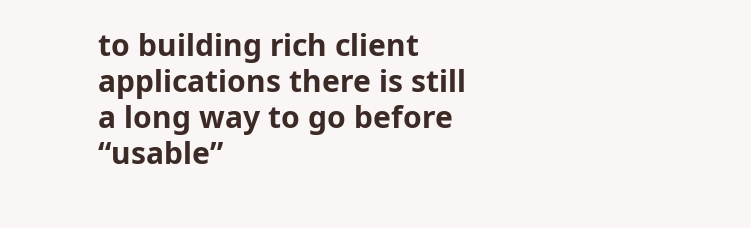to building rich client applications there is still a long way to go before “usable”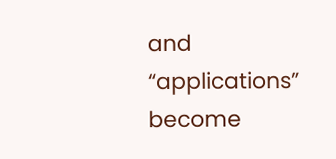and “applications” become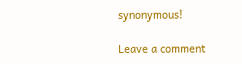synonymous!

Leave a comment